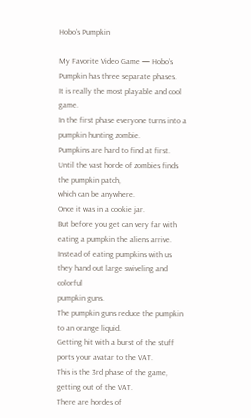Hobo’s Pumpkin

My Favorite Video Game — Hobo’s Pumpkin has three separate phases.
It is really the most playable and cool game.
In the first phase everyone turns into a pumpkin hunting zombie.
Pumpkins are hard to find at first.
Until the vast horde of zombies finds the pumpkin patch,
which can be anywhere.
Once it was in a cookie jar.
But before you get can very far with eating a pumpkin the aliens arrive.
Instead of eating pumpkins with us they hand out large swiveling and colorful
pumpkin guns.
The pumpkin guns reduce the pumpkin to an orange liquid.
Getting hit with a burst of the stuff ports your avatar to the VAT.
This is the 3rd phase of the game, getting out of the VAT.
There are hordes of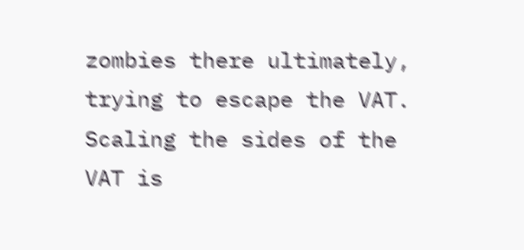zombies there ultimately, trying to escape the VAT.
Scaling the sides of the VAT is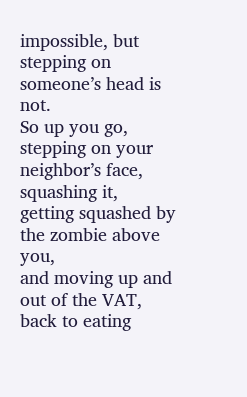impossible, but stepping on someone’s head is not.
So up you go,
stepping on your neighbor’s face,
squashing it,
getting squashed by the zombie above you,
and moving up and out of the VAT,
back to eating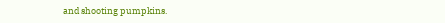and shooting pumpkins.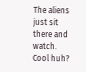The aliens just sit there and watch.
Cool huh?